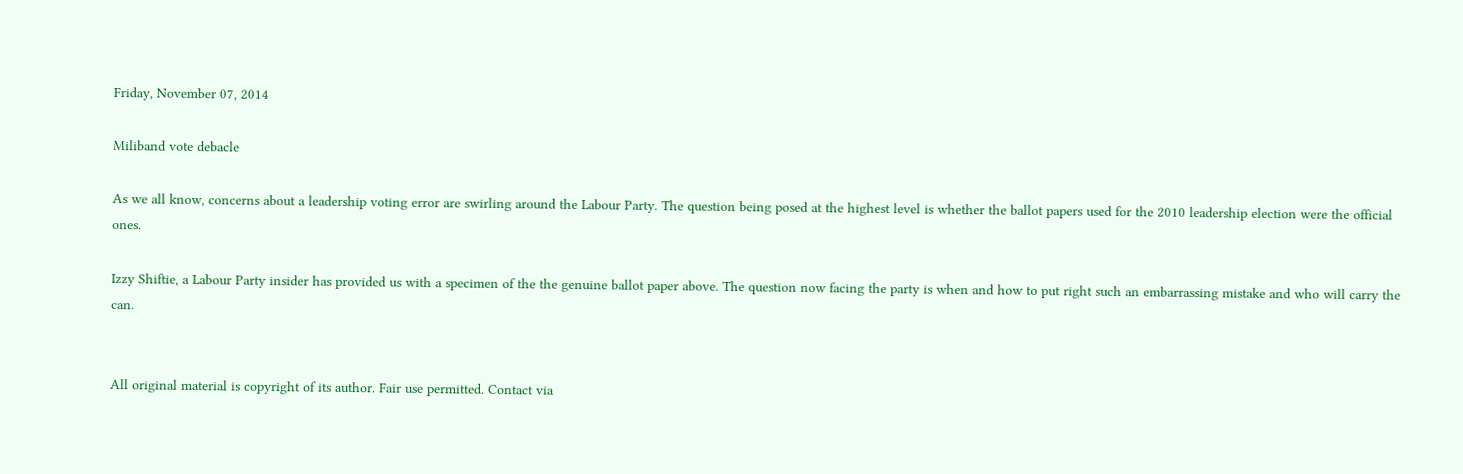Friday, November 07, 2014

Miliband vote debacle

As we all know, concerns about a leadership voting error are swirling around the Labour Party. The question being posed at the highest level is whether the ballot papers used for the 2010 leadership election were the official ones.

Izzy Shiftie, a Labour Party insider has provided us with a specimen of the the genuine ballot paper above. The question now facing the party is when and how to put right such an embarrassing mistake and who will carry the can.


All original material is copyright of its author. Fair use permitted. Contact via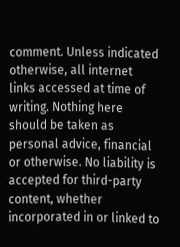comment. Unless indicated otherwise, all internet links accessed at time of writing. Nothing here should be taken as personal advice, financial or otherwise. No liability is accepted for third-party content, whether incorporated in or linked to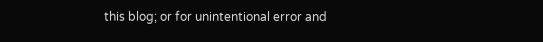this blog; or for unintentional error and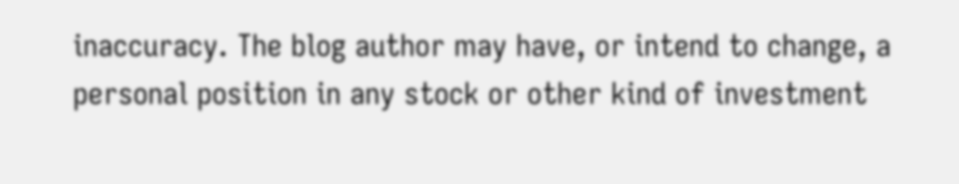inaccuracy. The blog author may have, or intend to change, a personal position in any stock or other kind of investment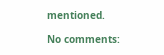mentioned.

No comments: